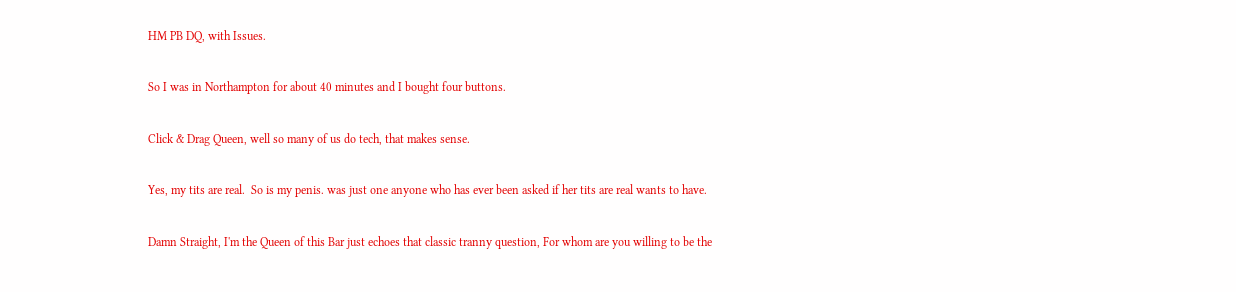HM PB DQ, with Issues.

So I was in Northampton for about 40 minutes and I bought four buttons.

Click & Drag Queen, well so many of us do tech, that makes sense.

Yes, my tits are real.  So is my penis. was just one anyone who has ever been asked if her tits are real wants to have.

Damn Straight, I'm the Queen of this Bar just echoes that classic tranny question, For whom are you willing to be the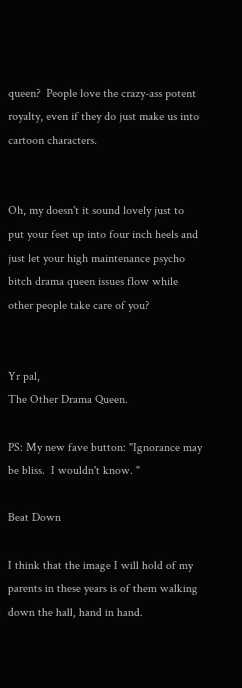queen?  People love the crazy-ass potent royalty, even if they do just make us into cartoon characters.


Oh, my doesn't it sound lovely just to put your feet up into four inch heels and just let your high maintenance psycho bitch drama queen issues flow while other people take care of you?


Yr pal,
The Other Drama Queen.

PS: My new fave button: "Ignorance may be bliss.  I wouldn't know. "

Beat Down

I think that the image I will hold of my parents in these years is of them walking down the hall, hand in hand.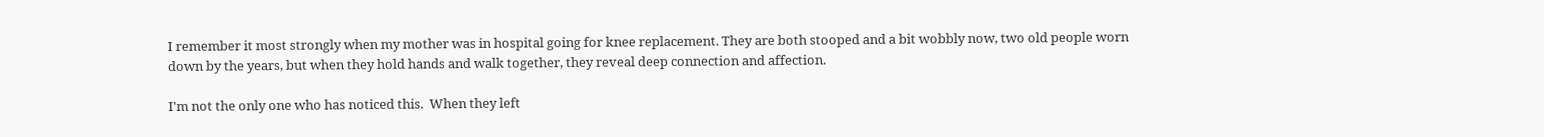I remember it most strongly when my mother was in hospital going for knee replacement. They are both stooped and a bit wobbly now, two old people worn down by the years, but when they hold hands and walk together, they reveal deep connection and affection.

I'm not the only one who has noticed this.  When they left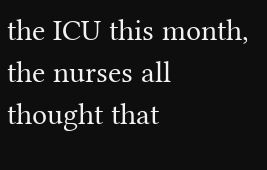the ICU this month, the nurses all thought that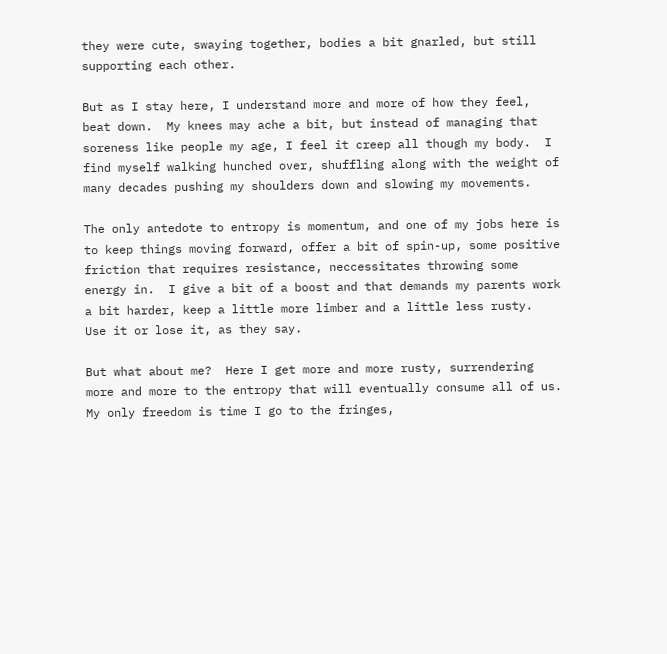they were cute, swaying together, bodies a bit gnarled, but still supporting each other.

But as I stay here, I understand more and more of how they feel, beat down.  My knees may ache a bit, but instead of managing that soreness like people my age, I feel it creep all though my body.  I find myself walking hunched over, shuffling along with the weight of many decades pushing my shoulders down and slowing my movements.

The only antedote to entropy is momentum, and one of my jobs here is to keep things moving forward, offer a bit of spin-up, some positive friction that requires resistance, neccessitates throwing some energy in.  I give a bit of a boost and that demands my parents work a bit harder, keep a little more limber and a little less rusty.  Use it or lose it, as they say.

But what about me?  Here I get more and more rusty, surrendering more and more to the entropy that will eventually consume all of us.  My only freedom is time I go to the fringes,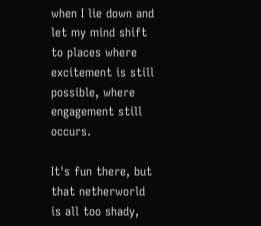when I lie down and let my mind shift to places where excitement is still possible, where engagement still occurs.

It's fun there, but that netherworld is all too shady,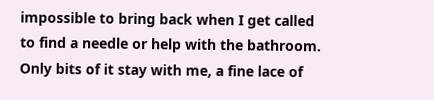impossible to bring back when I get called to find a needle or help with the bathroom.  Only bits of it stay with me, a fine lace of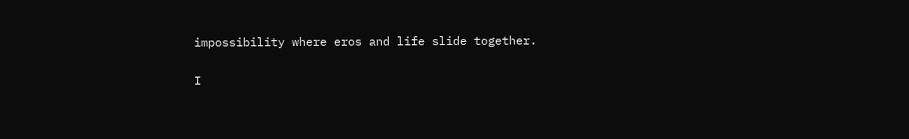impossibility where eros and life slide together.

I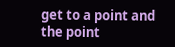get to a point and the point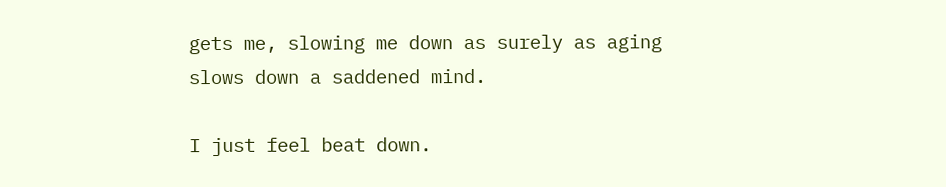gets me, slowing me down as surely as aging slows down a saddened mind.

I just feel beat down.